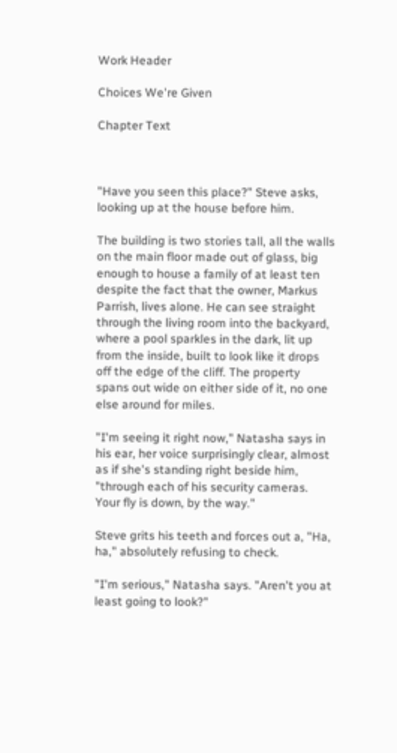Work Header

Choices We're Given

Chapter Text



"Have you seen this place?" Steve asks, looking up at the house before him.

The building is two stories tall, all the walls on the main floor made out of glass, big enough to house a family of at least ten despite the fact that the owner, Markus Parrish, lives alone. He can see straight through the living room into the backyard, where a pool sparkles in the dark, lit up from the inside, built to look like it drops off the edge of the cliff. The property spans out wide on either side of it, no one else around for miles.

"I'm seeing it right now," Natasha says in his ear, her voice surprisingly clear, almost as if she's standing right beside him, "through each of his security cameras. Your fly is down, by the way."

Steve grits his teeth and forces out a, "Ha, ha," absolutely refusing to check.

"I'm serious," Natasha says. "Aren't you at least going to look?"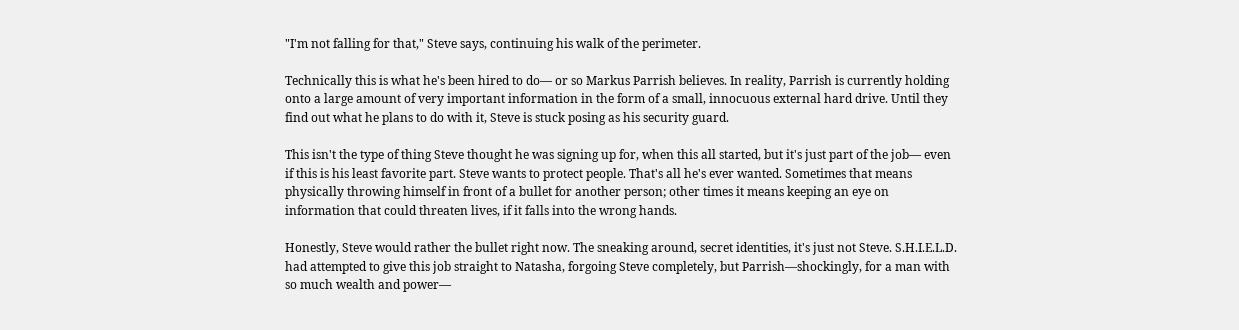"I'm not falling for that," Steve says, continuing his walk of the perimeter.

Technically this is what he's been hired to do— or so Markus Parrish believes. In reality, Parrish is currently holding onto a large amount of very important information in the form of a small, innocuous external hard drive. Until they find out what he plans to do with it, Steve is stuck posing as his security guard.

This isn't the type of thing Steve thought he was signing up for, when this all started, but it's just part of the job— even if this is his least favorite part. Steve wants to protect people. That's all he's ever wanted. Sometimes that means physically throwing himself in front of a bullet for another person; other times it means keeping an eye on information that could threaten lives, if it falls into the wrong hands.

Honestly, Steve would rather the bullet right now. The sneaking around, secret identities, it's just not Steve. S.H.I.E.L.D. had attempted to give this job straight to Natasha, forgoing Steve completely, but Parrish—shockingly, for a man with so much wealth and power—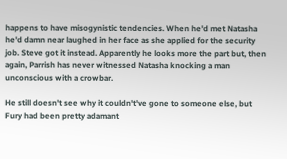happens to have misogynistic tendencies. When he'd met Natasha he'd damn near laughed in her face as she applied for the security job. Steve got it instead. Apparently he looks more the part but, then again, Parrish has never witnessed Natasha knocking a man unconscious with a crowbar.

He still doesn't see why it couldn't've gone to someone else, but Fury had been pretty adamant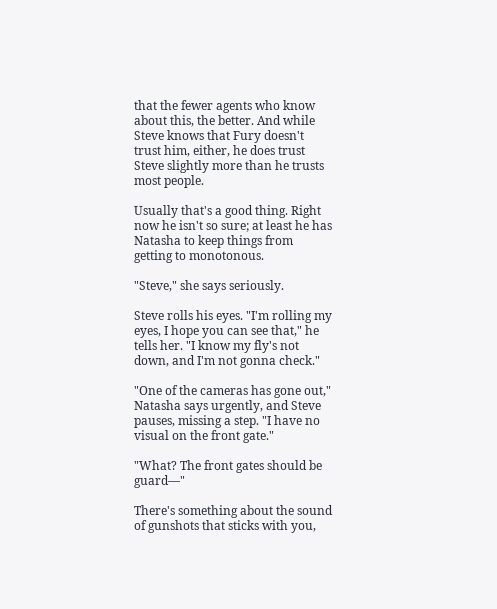that the fewer agents who know about this, the better. And while Steve knows that Fury doesn't trust him, either, he does trust Steve slightly more than he trusts most people.

Usually that's a good thing. Right now he isn't so sure; at least he has Natasha to keep things from getting to monotonous.

"Steve," she says seriously.

Steve rolls his eyes. "I'm rolling my eyes, I hope you can see that," he tells her. "I know my fly's not down, and I'm not gonna check."

"One of the cameras has gone out," Natasha says urgently, and Steve pauses, missing a step. "I have no visual on the front gate."

"What? The front gates should be guard—"

There's something about the sound of gunshots that sticks with you,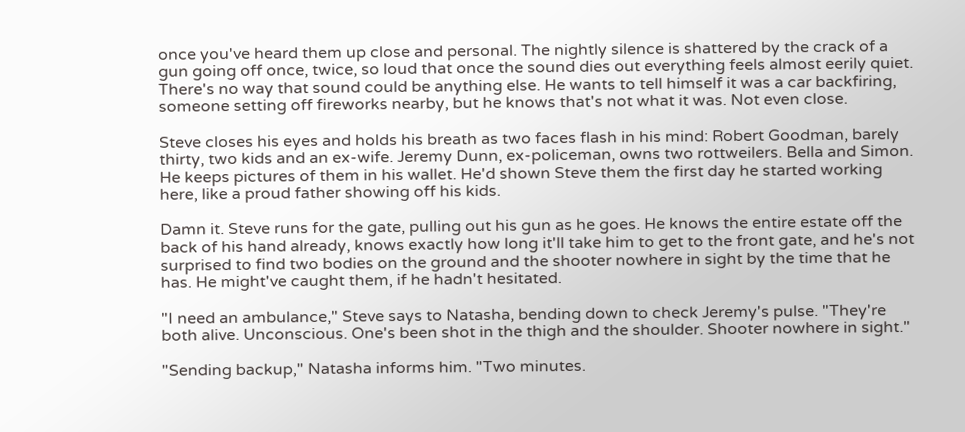once you've heard them up close and personal. The nightly silence is shattered by the crack of a gun going off once, twice, so loud that once the sound dies out everything feels almost eerily quiet. There's no way that sound could be anything else. He wants to tell himself it was a car backfiring, someone setting off fireworks nearby, but he knows that's not what it was. Not even close.

Steve closes his eyes and holds his breath as two faces flash in his mind: Robert Goodman, barely thirty, two kids and an ex-wife. Jeremy Dunn, ex-policeman, owns two rottweilers. Bella and Simon. He keeps pictures of them in his wallet. He'd shown Steve them the first day he started working here, like a proud father showing off his kids.

Damn it. Steve runs for the gate, pulling out his gun as he goes. He knows the entire estate off the back of his hand already, knows exactly how long it'll take him to get to the front gate, and he's not surprised to find two bodies on the ground and the shooter nowhere in sight by the time that he has. He might've caught them, if he hadn't hesitated.

"I need an ambulance," Steve says to Natasha, bending down to check Jeremy's pulse. "They're both alive. Unconscious. One's been shot in the thigh and the shoulder. Shooter nowhere in sight."

"Sending backup," Natasha informs him. "Two minutes.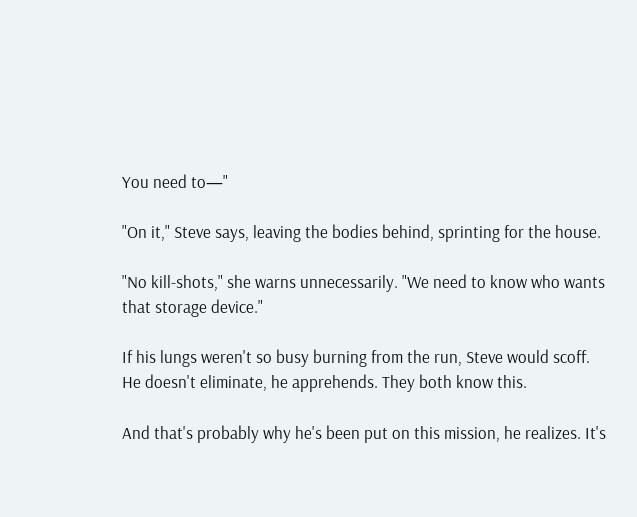You need to—"

"On it," Steve says, leaving the bodies behind, sprinting for the house.

"No kill-shots," she warns unnecessarily. "We need to know who wants that storage device."

If his lungs weren't so busy burning from the run, Steve would scoff. He doesn't eliminate, he apprehends. They both know this.

And that's probably why he's been put on this mission, he realizes. It's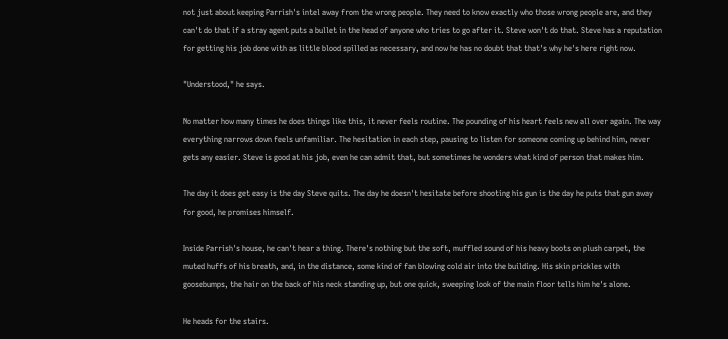not just about keeping Parrish's intel away from the wrong people. They need to know exactly who those wrong people are, and they can't do that if a stray agent puts a bullet in the head of anyone who tries to go after it. Steve won't do that. Steve has a reputation for getting his job done with as little blood spilled as necessary, and now he has no doubt that that's why he's here right now.

"Understood," he says.

No matter how many times he does things like this, it never feels routine. The pounding of his heart feels new all over again. The way everything narrows down feels unfamiliar. The hesitation in each step, pausing to listen for someone coming up behind him, never gets any easier. Steve is good at his job, even he can admit that, but sometimes he wonders what kind of person that makes him.

The day it does get easy is the day Steve quits. The day he doesn't hesitate before shooting his gun is the day he puts that gun away for good, he promises himself.

Inside Parrish's house, he can't hear a thing. There's nothing but the soft, muffled sound of his heavy boots on plush carpet, the muted huffs of his breath, and, in the distance, some kind of fan blowing cold air into the building. His skin prickles with goosebumps, the hair on the back of his neck standing up, but one quick, sweeping look of the main floor tells him he's alone.

He heads for the stairs.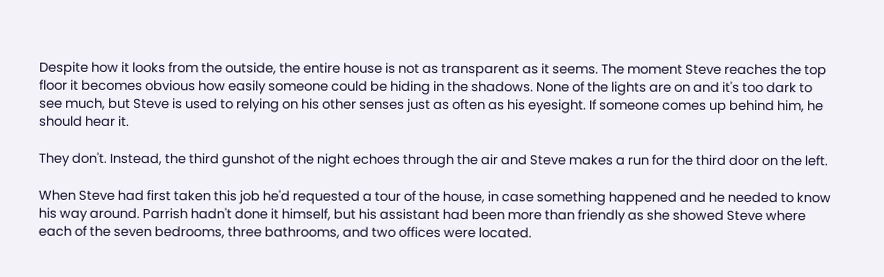Despite how it looks from the outside, the entire house is not as transparent as it seems. The moment Steve reaches the top floor it becomes obvious how easily someone could be hiding in the shadows. None of the lights are on and it's too dark to see much, but Steve is used to relying on his other senses just as often as his eyesight. If someone comes up behind him, he should hear it.

They don't. Instead, the third gunshot of the night echoes through the air and Steve makes a run for the third door on the left.

When Steve had first taken this job he'd requested a tour of the house, in case something happened and he needed to know his way around. Parrish hadn't done it himself, but his assistant had been more than friendly as she showed Steve where each of the seven bedrooms, three bathrooms, and two offices were located.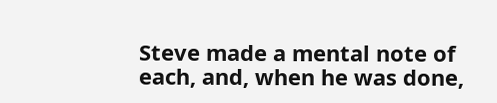Steve made a mental note of each, and, when he was done,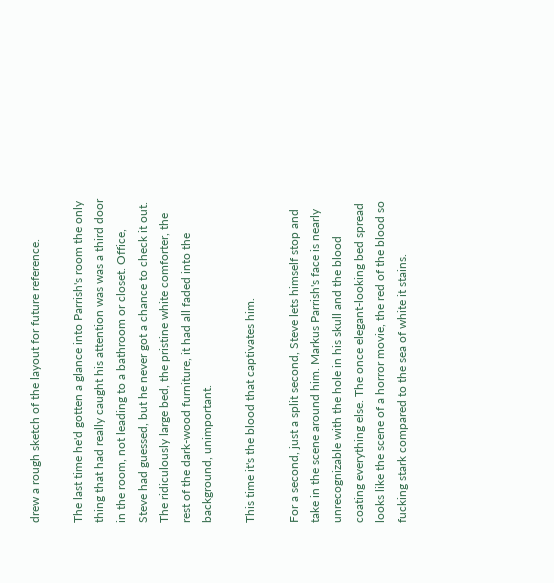drew a rough sketch of the layout for future reference.

The last time he'd gotten a glance into Parrish's room the only thing that had really caught his attention was was a third door in the room, not leading to a bathroom or closet. Office, Steve had guessed, but he never got a chance to check it out. The ridiculously large bed, the pristine white comforter, the rest of the dark-wood furniture, it had all faded into the background, unimportant.

This time it's the blood that captivates him.

For a second, just a split second, Steve lets himself stop and take in the scene around him. Markus Parrish's face is nearly unrecognizable with the hole in his skull and the blood coating everything else. The once elegant-looking bed spread looks like the scene of a horror movie, the red of the blood so fucking stark compared to the sea of white it stains.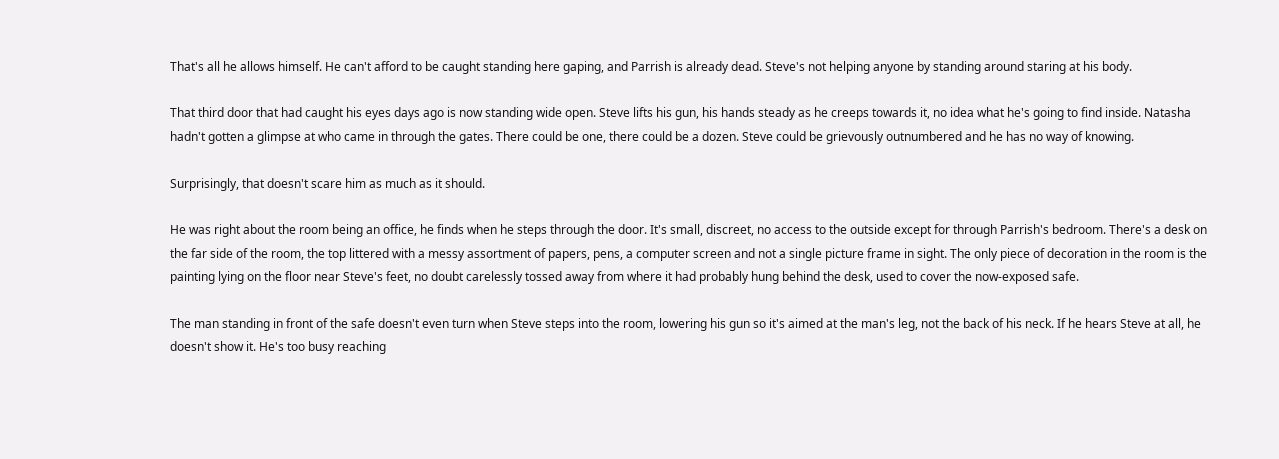That's all he allows himself. He can't afford to be caught standing here gaping, and Parrish is already dead. Steve's not helping anyone by standing around staring at his body.

That third door that had caught his eyes days ago is now standing wide open. Steve lifts his gun, his hands steady as he creeps towards it, no idea what he's going to find inside. Natasha hadn't gotten a glimpse at who came in through the gates. There could be one, there could be a dozen. Steve could be grievously outnumbered and he has no way of knowing.

Surprisingly, that doesn't scare him as much as it should.

He was right about the room being an office, he finds when he steps through the door. It's small, discreet, no access to the outside except for through Parrish's bedroom. There's a desk on the far side of the room, the top littered with a messy assortment of papers, pens, a computer screen and not a single picture frame in sight. The only piece of decoration in the room is the painting lying on the floor near Steve's feet, no doubt carelessly tossed away from where it had probably hung behind the desk, used to cover the now-exposed safe.

The man standing in front of the safe doesn't even turn when Steve steps into the room, lowering his gun so it's aimed at the man's leg, not the back of his neck. If he hears Steve at all, he doesn't show it. He's too busy reaching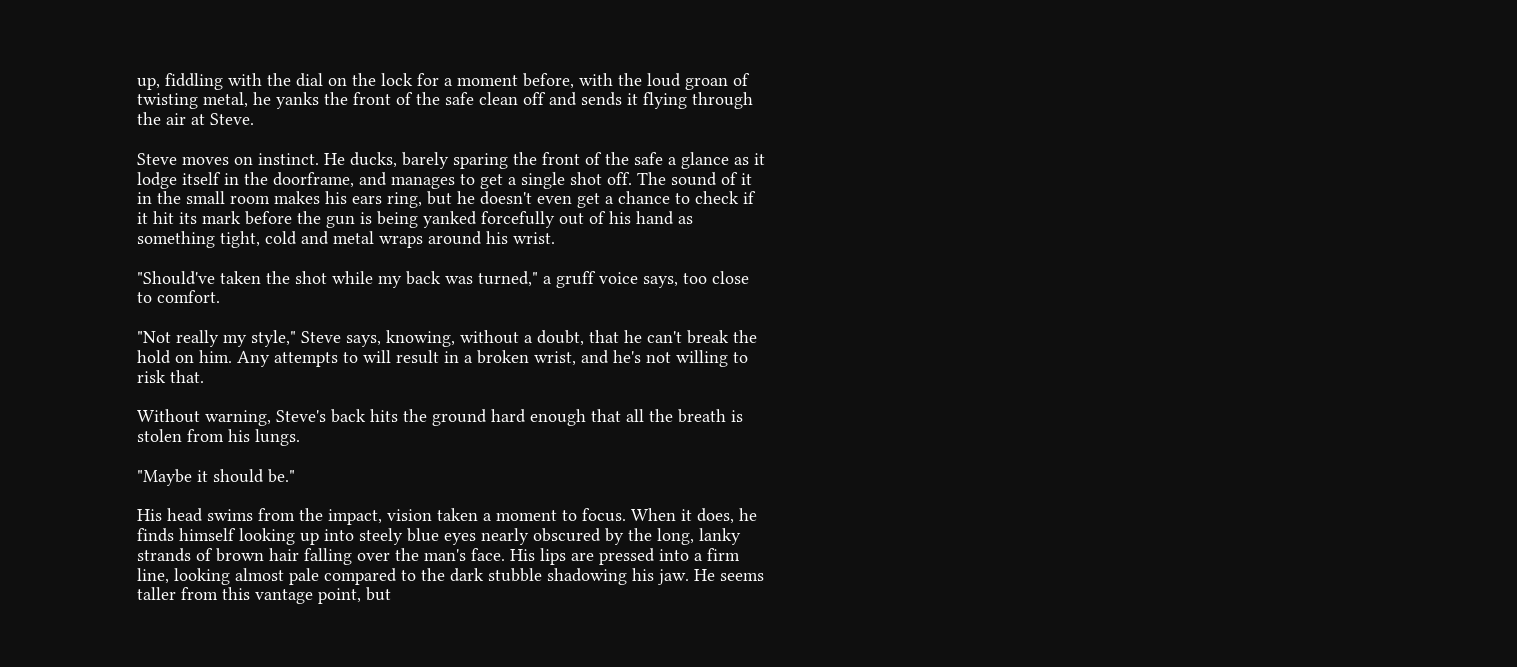up, fiddling with the dial on the lock for a moment before, with the loud groan of twisting metal, he yanks the front of the safe clean off and sends it flying through the air at Steve.

Steve moves on instinct. He ducks, barely sparing the front of the safe a glance as it lodge itself in the doorframe, and manages to get a single shot off. The sound of it in the small room makes his ears ring, but he doesn't even get a chance to check if it hit its mark before the gun is being yanked forcefully out of his hand as something tight, cold and metal wraps around his wrist.

"Should've taken the shot while my back was turned," a gruff voice says, too close to comfort.

"Not really my style," Steve says, knowing, without a doubt, that he can't break the hold on him. Any attempts to will result in a broken wrist, and he's not willing to risk that.

Without warning, Steve's back hits the ground hard enough that all the breath is stolen from his lungs.

"Maybe it should be."

His head swims from the impact, vision taken a moment to focus. When it does, he finds himself looking up into steely blue eyes nearly obscured by the long, lanky strands of brown hair falling over the man's face. His lips are pressed into a firm line, looking almost pale compared to the dark stubble shadowing his jaw. He seems taller from this vantage point, but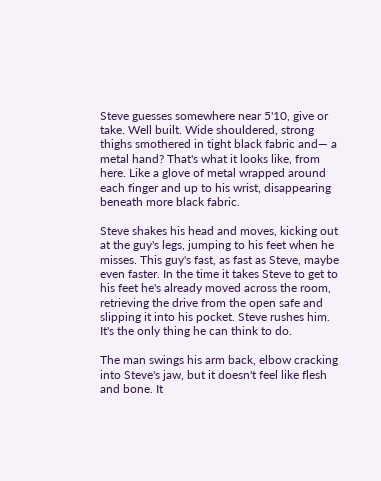Steve guesses somewhere near 5'10, give or take. Well built. Wide shouldered, strong thighs smothered in tight black fabric and— a metal hand? That's what it looks like, from here. Like a glove of metal wrapped around each finger and up to his wrist, disappearing beneath more black fabric.

Steve shakes his head and moves, kicking out at the guy's legs, jumping to his feet when he misses. This guy's fast, as fast as Steve, maybe even faster. In the time it takes Steve to get to his feet he's already moved across the room, retrieving the drive from the open safe and slipping it into his pocket. Steve rushes him. It's the only thing he can think to do.

The man swings his arm back, elbow cracking into Steve's jaw, but it doesn't feel like flesh and bone. It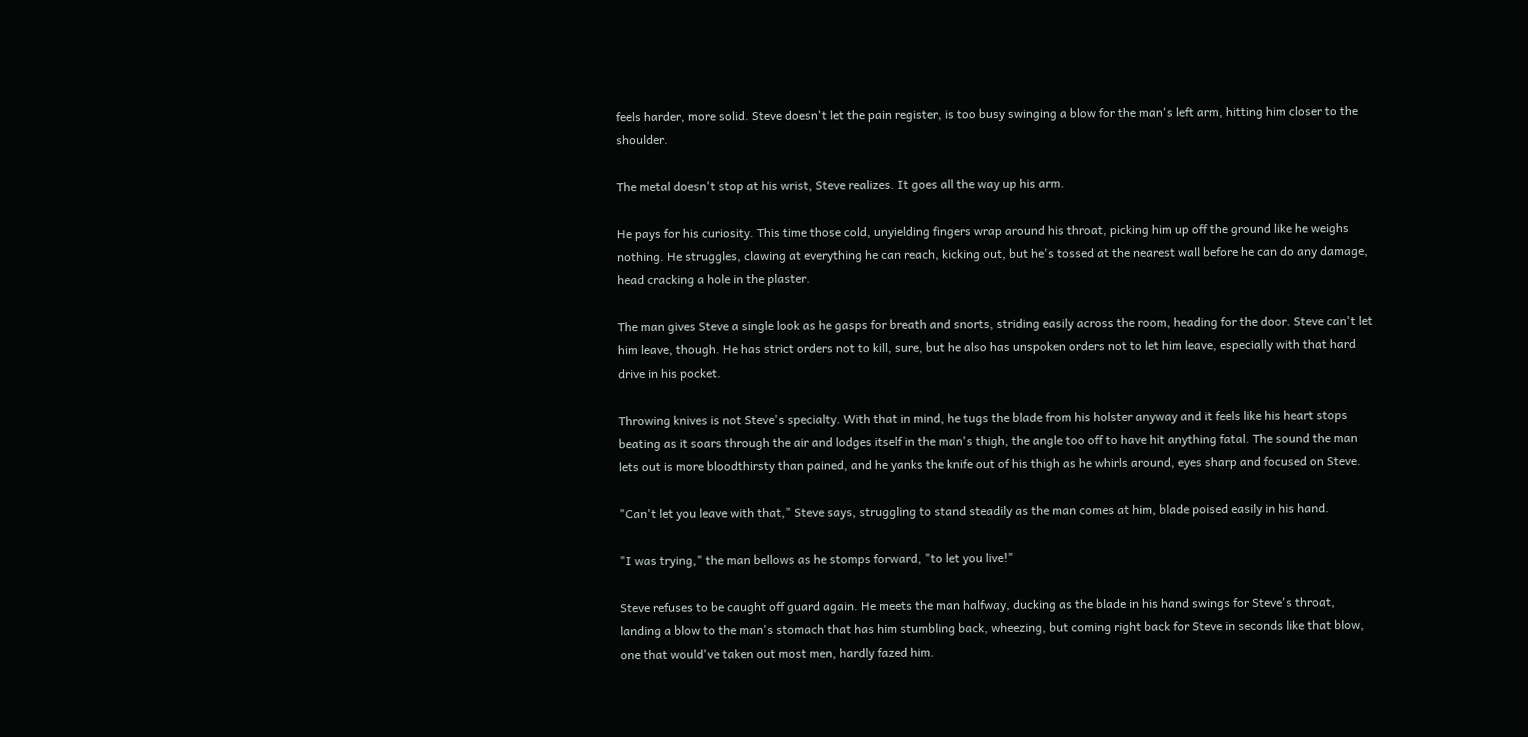feels harder, more solid. Steve doesn't let the pain register, is too busy swinging a blow for the man's left arm, hitting him closer to the shoulder.

The metal doesn't stop at his wrist, Steve realizes. It goes all the way up his arm.

He pays for his curiosity. This time those cold, unyielding fingers wrap around his throat, picking him up off the ground like he weighs nothing. He struggles, clawing at everything he can reach, kicking out, but he's tossed at the nearest wall before he can do any damage, head cracking a hole in the plaster.

The man gives Steve a single look as he gasps for breath and snorts, striding easily across the room, heading for the door. Steve can't let him leave, though. He has strict orders not to kill, sure, but he also has unspoken orders not to let him leave, especially with that hard drive in his pocket.

Throwing knives is not Steve's specialty. With that in mind, he tugs the blade from his holster anyway and it feels like his heart stops beating as it soars through the air and lodges itself in the man's thigh, the angle too off to have hit anything fatal. The sound the man lets out is more bloodthirsty than pained, and he yanks the knife out of his thigh as he whirls around, eyes sharp and focused on Steve.

"Can't let you leave with that," Steve says, struggling to stand steadily as the man comes at him, blade poised easily in his hand.

"I was trying," the man bellows as he stomps forward, "to let you live!"

Steve refuses to be caught off guard again. He meets the man halfway, ducking as the blade in his hand swings for Steve's throat, landing a blow to the man's stomach that has him stumbling back, wheezing, but coming right back for Steve in seconds like that blow, one that would've taken out most men, hardly fazed him.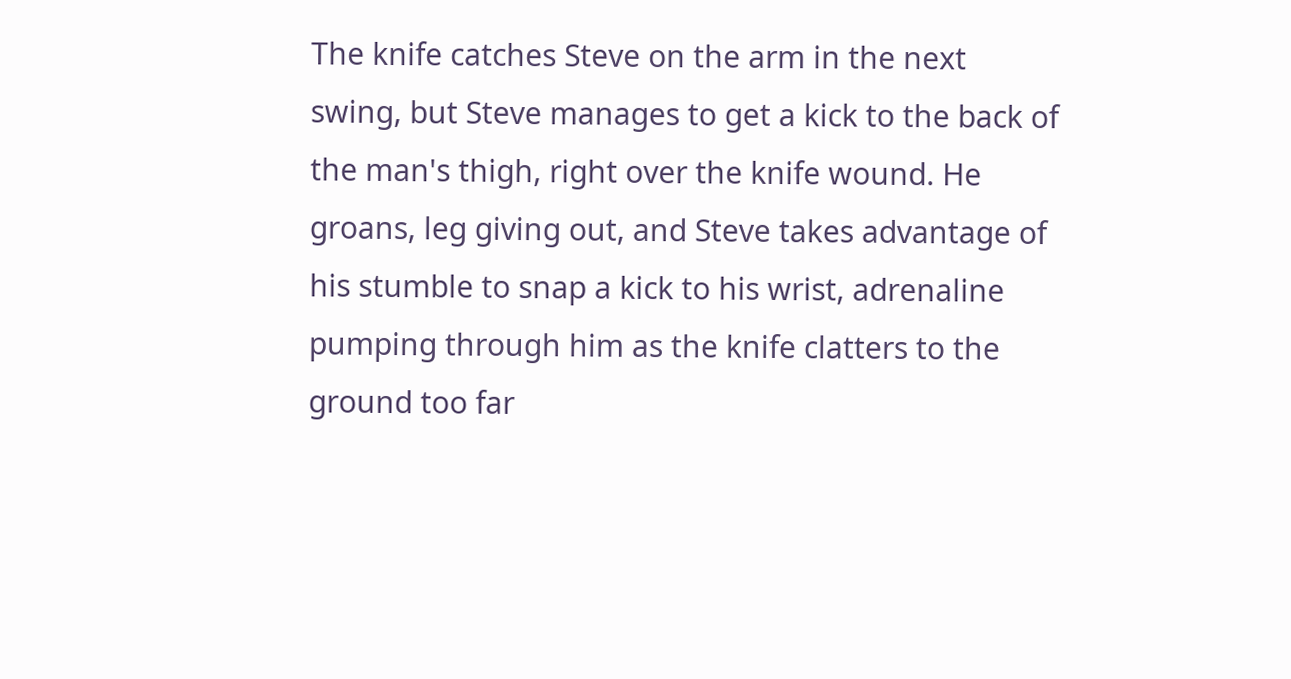The knife catches Steve on the arm in the next swing, but Steve manages to get a kick to the back of the man's thigh, right over the knife wound. He groans, leg giving out, and Steve takes advantage of his stumble to snap a kick to his wrist, adrenaline pumping through him as the knife clatters to the ground too far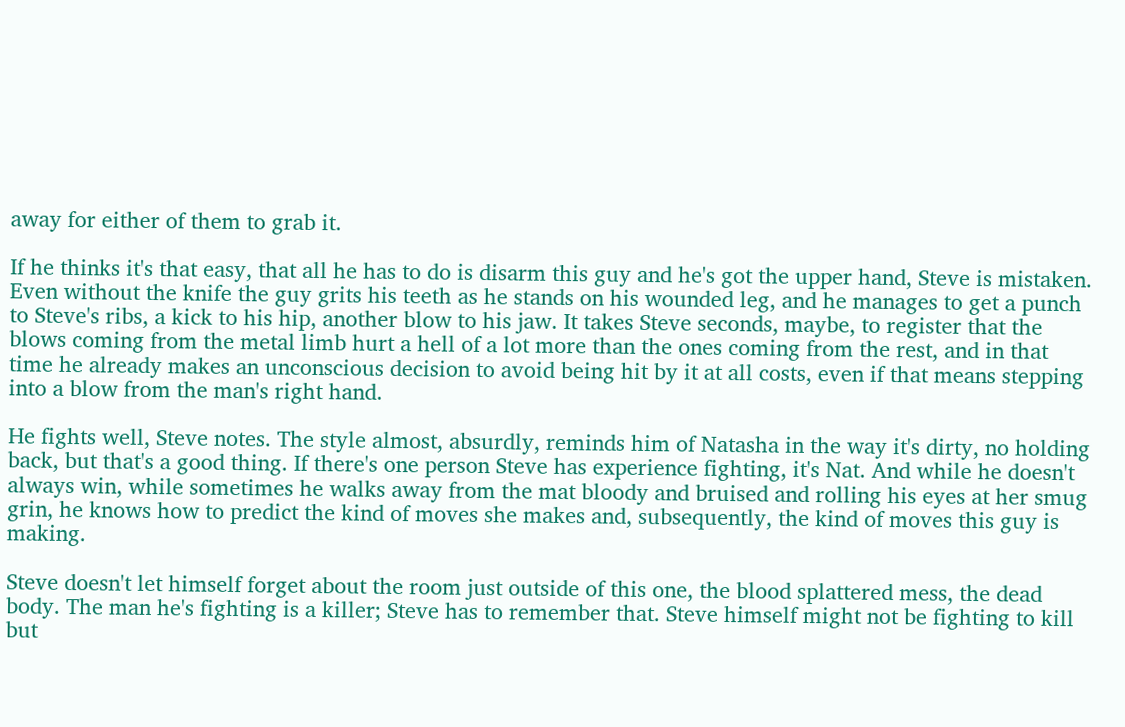away for either of them to grab it.

If he thinks it's that easy, that all he has to do is disarm this guy and he's got the upper hand, Steve is mistaken. Even without the knife the guy grits his teeth as he stands on his wounded leg, and he manages to get a punch to Steve's ribs, a kick to his hip, another blow to his jaw. It takes Steve seconds, maybe, to register that the blows coming from the metal limb hurt a hell of a lot more than the ones coming from the rest, and in that time he already makes an unconscious decision to avoid being hit by it at all costs, even if that means stepping into a blow from the man's right hand.

He fights well, Steve notes. The style almost, absurdly, reminds him of Natasha in the way it's dirty, no holding back, but that's a good thing. If there's one person Steve has experience fighting, it's Nat. And while he doesn't always win, while sometimes he walks away from the mat bloody and bruised and rolling his eyes at her smug grin, he knows how to predict the kind of moves she makes and, subsequently, the kind of moves this guy is making.

Steve doesn't let himself forget about the room just outside of this one, the blood splattered mess, the dead body. The man he's fighting is a killer; Steve has to remember that. Steve himself might not be fighting to kill but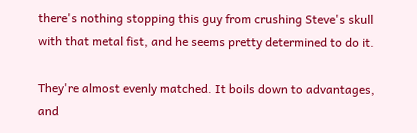there's nothing stopping this guy from crushing Steve's skull with that metal fist, and he seems pretty determined to do it.

They're almost evenly matched. It boils down to advantages, and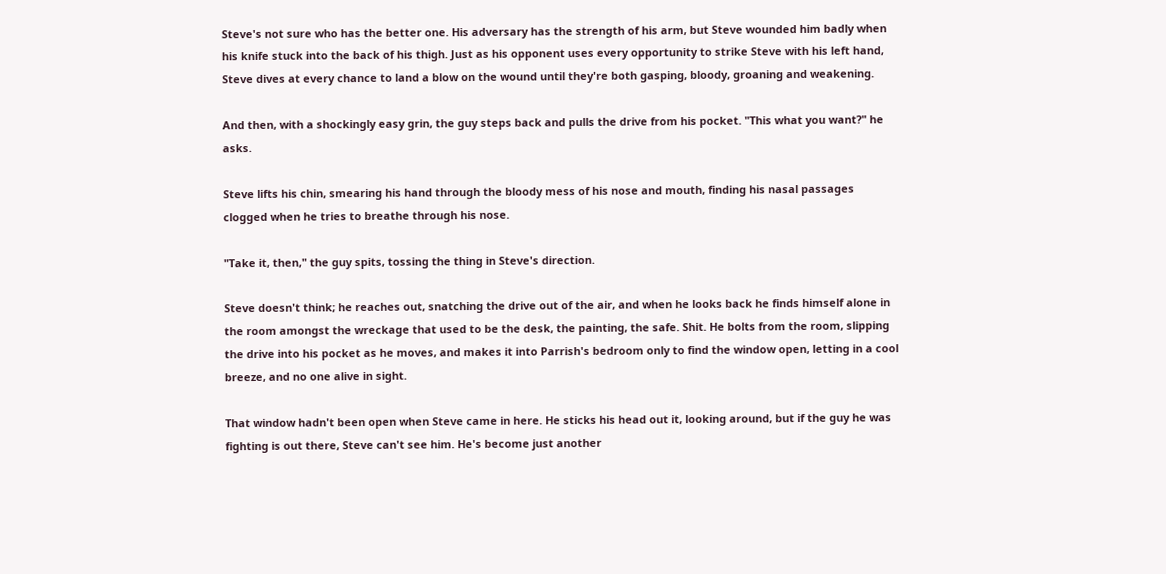Steve's not sure who has the better one. His adversary has the strength of his arm, but Steve wounded him badly when his knife stuck into the back of his thigh. Just as his opponent uses every opportunity to strike Steve with his left hand, Steve dives at every chance to land a blow on the wound until they're both gasping, bloody, groaning and weakening.

And then, with a shockingly easy grin, the guy steps back and pulls the drive from his pocket. "This what you want?" he asks.

Steve lifts his chin, smearing his hand through the bloody mess of his nose and mouth, finding his nasal passages clogged when he tries to breathe through his nose.

"Take it, then," the guy spits, tossing the thing in Steve's direction.

Steve doesn't think; he reaches out, snatching the drive out of the air, and when he looks back he finds himself alone in the room amongst the wreckage that used to be the desk, the painting, the safe. Shit. He bolts from the room, slipping the drive into his pocket as he moves, and makes it into Parrish's bedroom only to find the window open, letting in a cool breeze, and no one alive in sight.

That window hadn't been open when Steve came in here. He sticks his head out it, looking around, but if the guy he was fighting is out there, Steve can't see him. He's become just another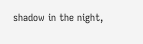shadow in the night,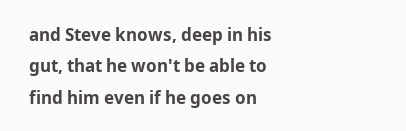and Steve knows, deep in his gut, that he won't be able to find him even if he goes on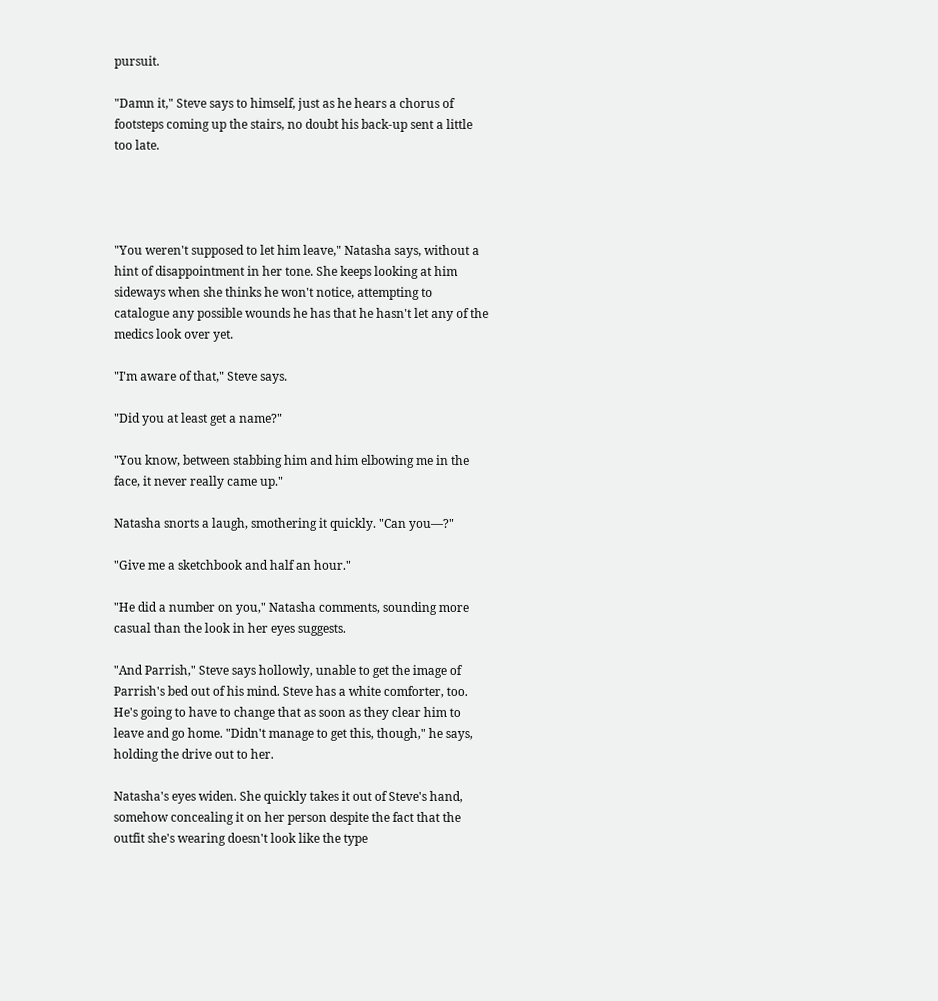pursuit.

"Damn it," Steve says to himself, just as he hears a chorus of footsteps coming up the stairs, no doubt his back-up sent a little too late.




"You weren't supposed to let him leave," Natasha says, without a hint of disappointment in her tone. She keeps looking at him sideways when she thinks he won't notice, attempting to catalogue any possible wounds he has that he hasn't let any of the medics look over yet.

"I'm aware of that," Steve says.

"Did you at least get a name?"

"You know, between stabbing him and him elbowing me in the face, it never really came up."

Natasha snorts a laugh, smothering it quickly. "Can you—?"

"Give me a sketchbook and half an hour."

"He did a number on you," Natasha comments, sounding more casual than the look in her eyes suggests.

"And Parrish," Steve says hollowly, unable to get the image of Parrish's bed out of his mind. Steve has a white comforter, too. He's going to have to change that as soon as they clear him to leave and go home. "Didn't manage to get this, though," he says, holding the drive out to her.

Natasha's eyes widen. She quickly takes it out of Steve's hand, somehow concealing it on her person despite the fact that the outfit she's wearing doesn't look like the type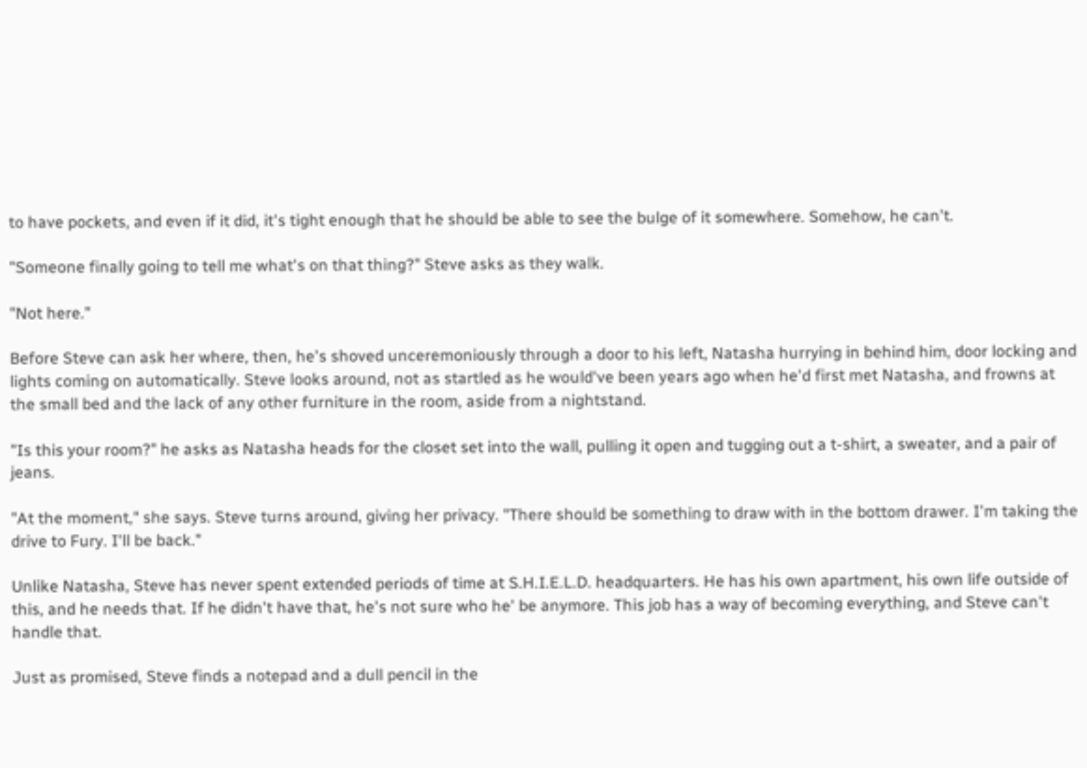to have pockets, and even if it did, it's tight enough that he should be able to see the bulge of it somewhere. Somehow, he can't.

"Someone finally going to tell me what's on that thing?" Steve asks as they walk.

"Not here."

Before Steve can ask her where, then, he's shoved unceremoniously through a door to his left, Natasha hurrying in behind him, door locking and lights coming on automatically. Steve looks around, not as startled as he would've been years ago when he'd first met Natasha, and frowns at the small bed and the lack of any other furniture in the room, aside from a nightstand.

"Is this your room?" he asks as Natasha heads for the closet set into the wall, pulling it open and tugging out a t-shirt, a sweater, and a pair of jeans.

"At the moment," she says. Steve turns around, giving her privacy. "There should be something to draw with in the bottom drawer. I'm taking the drive to Fury. I'll be back."

Unlike Natasha, Steve has never spent extended periods of time at S.H.I.E.L.D. headquarters. He has his own apartment, his own life outside of this, and he needs that. If he didn't have that, he's not sure who he' be anymore. This job has a way of becoming everything, and Steve can't handle that.

Just as promised, Steve finds a notepad and a dull pencil in the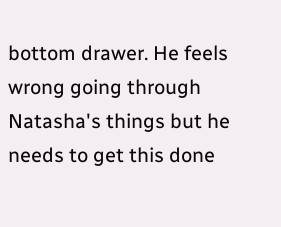bottom drawer. He feels wrong going through Natasha's things but he needs to get this done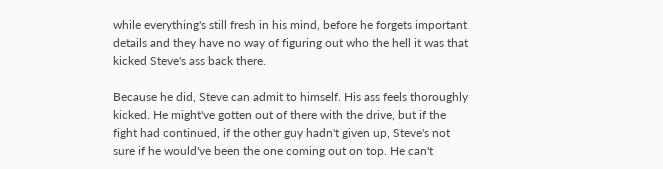while everything's still fresh in his mind, before he forgets important details and they have no way of figuring out who the hell it was that kicked Steve's ass back there.

Because he did, Steve can admit to himself. His ass feels thoroughly kicked. He might've gotten out of there with the drive, but if the fight had continued, if the other guy hadn't given up, Steve's not sure if he would've been the one coming out on top. He can't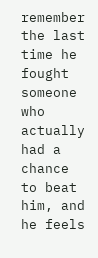remember the last time he fought someone who actually had a chance to beat him, and he feels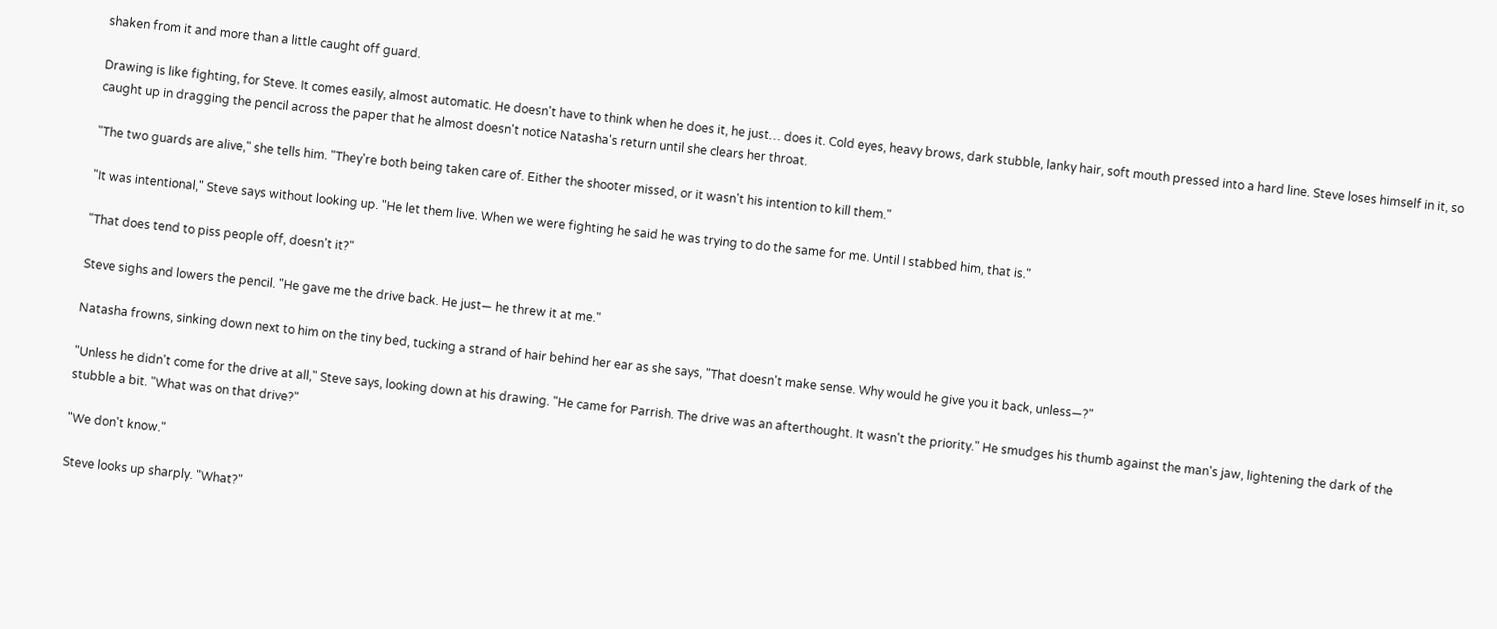shaken from it and more than a little caught off guard.

Drawing is like fighting, for Steve. It comes easily, almost automatic. He doesn't have to think when he does it, he just… does it. Cold eyes, heavy brows, dark stubble, lanky hair, soft mouth pressed into a hard line. Steve loses himself in it, so caught up in dragging the pencil across the paper that he almost doesn't notice Natasha's return until she clears her throat.

"The two guards are alive," she tells him. "They're both being taken care of. Either the shooter missed, or it wasn't his intention to kill them."

"It was intentional," Steve says without looking up. "He let them live. When we were fighting he said he was trying to do the same for me. Until I stabbed him, that is."

"That does tend to piss people off, doesn't it?"

Steve sighs and lowers the pencil. "He gave me the drive back. He just— he threw it at me."

Natasha frowns, sinking down next to him on the tiny bed, tucking a strand of hair behind her ear as she says, "That doesn't make sense. Why would he give you it back, unless—?"

"Unless he didn't come for the drive at all," Steve says, looking down at his drawing. "He came for Parrish. The drive was an afterthought. It wasn't the priority." He smudges his thumb against the man's jaw, lightening the dark of the stubble a bit. "What was on that drive?"

"We don't know."

Steve looks up sharply. "What?"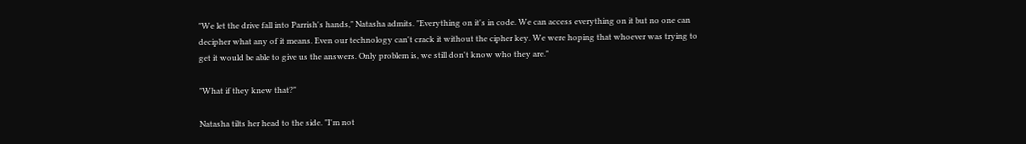"We let the drive fall into Parrish's hands," Natasha admits. "Everything on it's in code. We can access everything on it but no one can decipher what any of it means. Even our technology can't crack it without the cipher key. We were hoping that whoever was trying to get it would be able to give us the answers. Only problem is, we still don't know who they are."

"What if they knew that?"

Natasha tilts her head to the side. "I'm not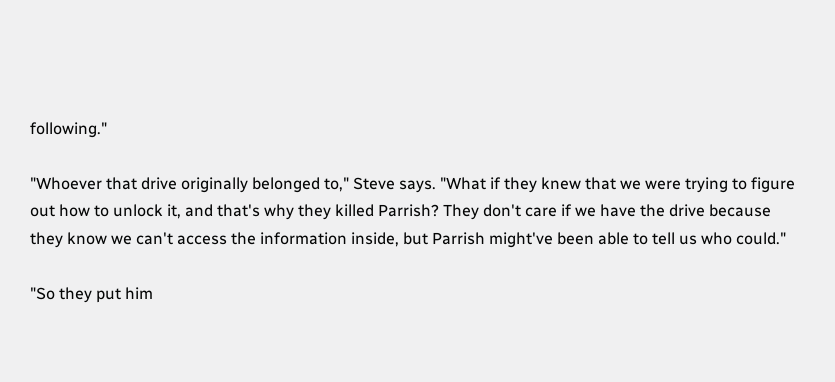following."

"Whoever that drive originally belonged to," Steve says. "What if they knew that we were trying to figure out how to unlock it, and that's why they killed Parrish? They don't care if we have the drive because they know we can't access the information inside, but Parrish might've been able to tell us who could."

"So they put him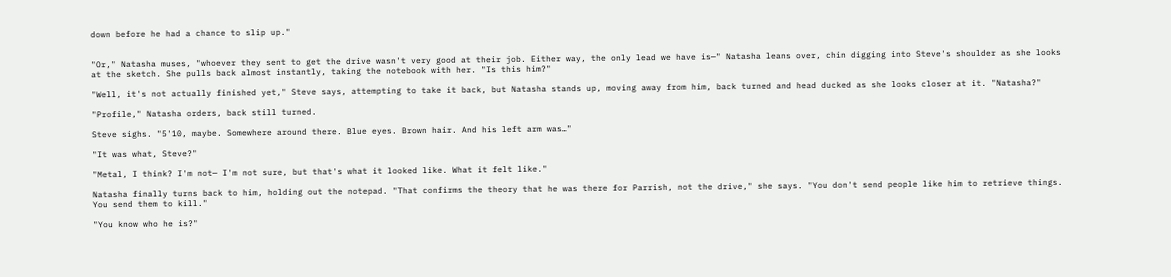down before he had a chance to slip up."


"Or," Natasha muses, "whoever they sent to get the drive wasn't very good at their job. Either way, the only lead we have is—" Natasha leans over, chin digging into Steve's shoulder as she looks at the sketch. She pulls back almost instantly, taking the notebook with her. "Is this him?"

"Well, it's not actually finished yet," Steve says, attempting to take it back, but Natasha stands up, moving away from him, back turned and head ducked as she looks closer at it. "Natasha?"

"Profile," Natasha orders, back still turned.

Steve sighs. "5'10, maybe. Somewhere around there. Blue eyes. Brown hair. And his left arm was…"

"It was what, Steve?"

"Metal, I think? I'm not— I'm not sure, but that's what it looked like. What it felt like."

Natasha finally turns back to him, holding out the notepad. "That confirms the theory that he was there for Parrish, not the drive," she says. "You don't send people like him to retrieve things. You send them to kill."

"You know who he is?"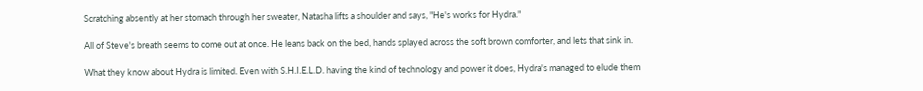Scratching absently at her stomach through her sweater, Natasha lifts a shoulder and says, "He's works for Hydra."

All of Steve's breath seems to come out at once. He leans back on the bed, hands splayed across the soft brown comforter, and lets that sink in.

What they know about Hydra is limited. Even with S.H.I.E.L.D. having the kind of technology and power it does, Hydra's managed to elude them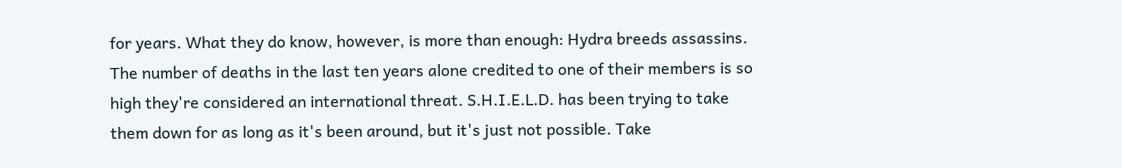for years. What they do know, however, is more than enough: Hydra breeds assassins. The number of deaths in the last ten years alone credited to one of their members is so high they're considered an international threat. S.H.I.E.L.D. has been trying to take them down for as long as it's been around, but it's just not possible. Take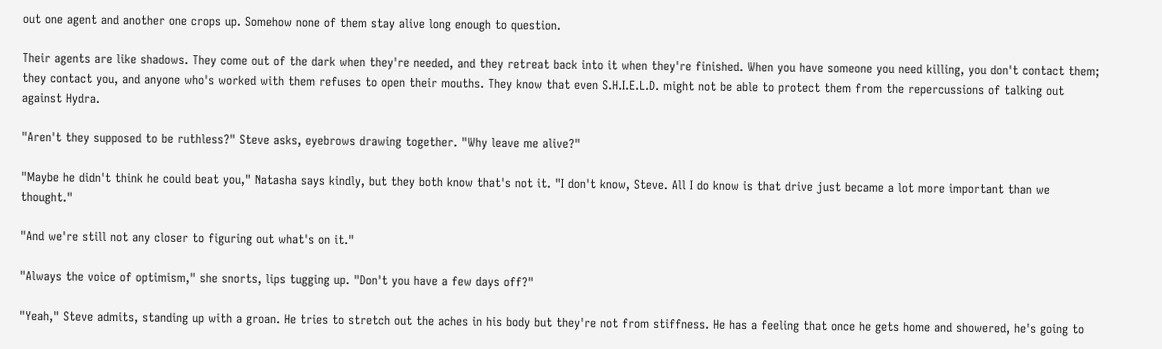out one agent and another one crops up. Somehow none of them stay alive long enough to question.

Their agents are like shadows. They come out of the dark when they're needed, and they retreat back into it when they're finished. When you have someone you need killing, you don't contact them; they contact you, and anyone who's worked with them refuses to open their mouths. They know that even S.H.I.E.L.D. might not be able to protect them from the repercussions of talking out against Hydra.

"Aren't they supposed to be ruthless?" Steve asks, eyebrows drawing together. "Why leave me alive?"

"Maybe he didn't think he could beat you," Natasha says kindly, but they both know that's not it. "I don't know, Steve. All I do know is that drive just became a lot more important than we thought."

"And we're still not any closer to figuring out what's on it."

"Always the voice of optimism," she snorts, lips tugging up. "Don't you have a few days off?"

"Yeah," Steve admits, standing up with a groan. He tries to stretch out the aches in his body but they're not from stiffness. He has a feeling that once he gets home and showered, he's going to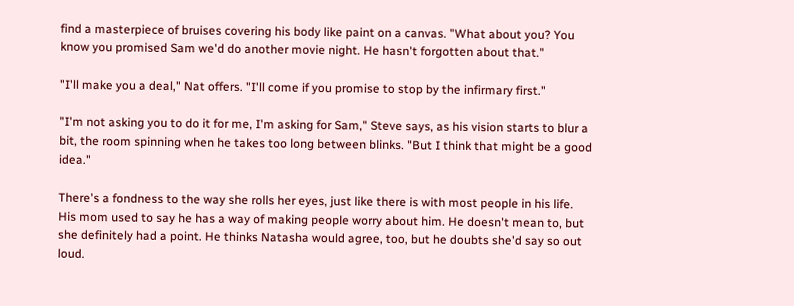find a masterpiece of bruises covering his body like paint on a canvas. "What about you? You know you promised Sam we'd do another movie night. He hasn't forgotten about that."

"I'll make you a deal," Nat offers. "I'll come if you promise to stop by the infirmary first."

"I'm not asking you to do it for me, I'm asking for Sam," Steve says, as his vision starts to blur a bit, the room spinning when he takes too long between blinks. "But I think that might be a good idea."

There's a fondness to the way she rolls her eyes, just like there is with most people in his life. His mom used to say he has a way of making people worry about him. He doesn't mean to, but she definitely had a point. He thinks Natasha would agree, too, but he doubts she'd say so out loud.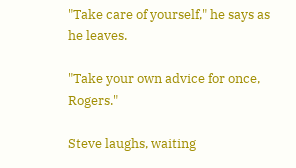"Take care of yourself," he says as he leaves.

"Take your own advice for once, Rogers."

Steve laughs, waiting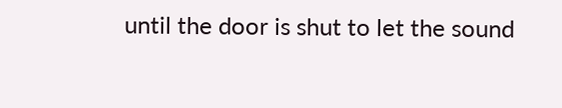until the door is shut to let the sound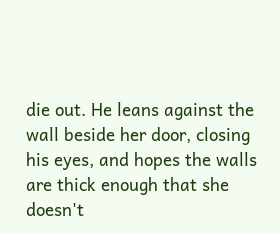die out. He leans against the wall beside her door, closing his eyes, and hopes the walls are thick enough that she doesn't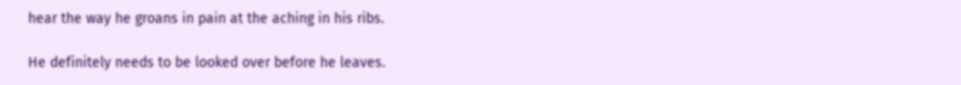hear the way he groans in pain at the aching in his ribs.

He definitely needs to be looked over before he leaves.